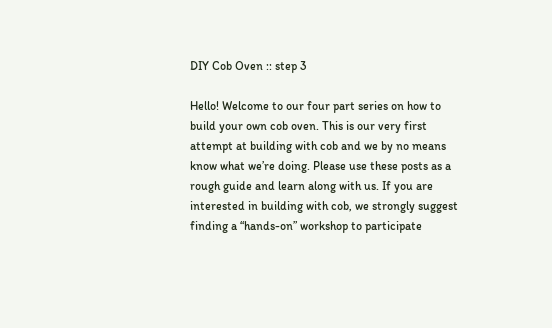DIY Cob Oven :: step 3

Hello! Welcome to our four part series on how to build your own cob oven. This is our very first attempt at building with cob and we by no means know what we’re doing. Please use these posts as a rough guide and learn along with us. If you are interested in building with cob, we strongly suggest finding a “hands-on” workshop to participate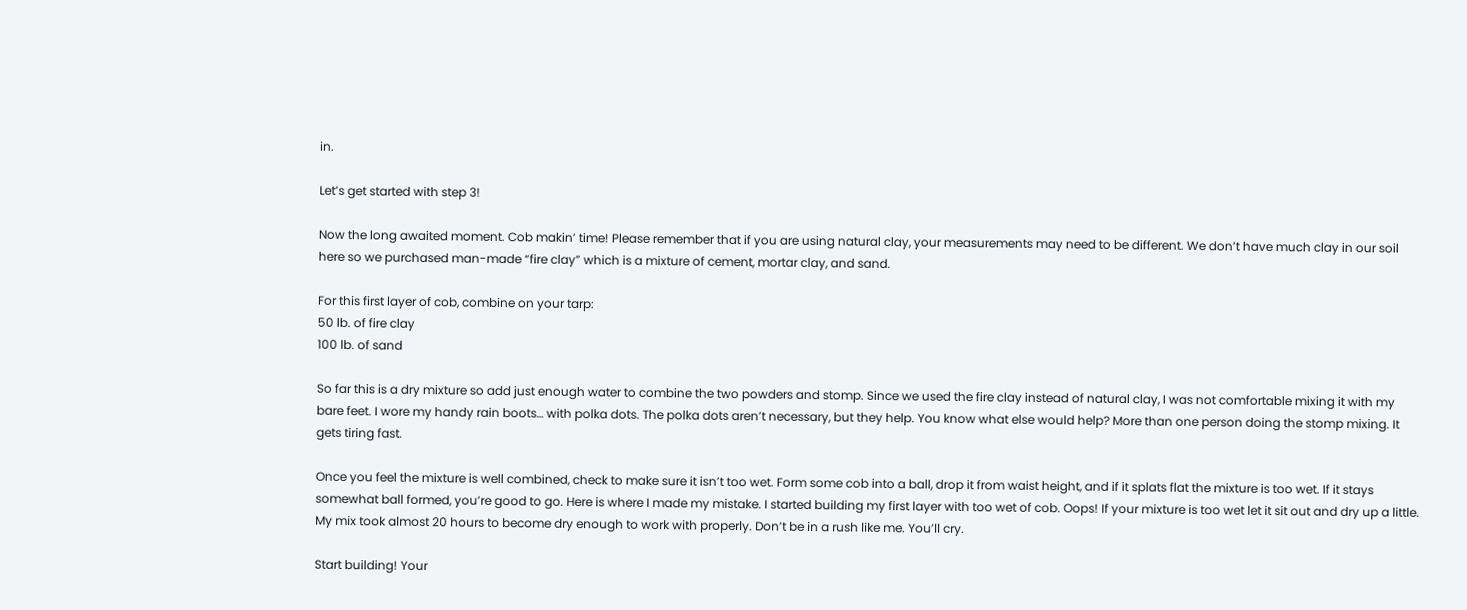in.

Let’s get started with step 3!

Now the long awaited moment. Cob makin’ time! Please remember that if you are using natural clay, your measurements may need to be different. We don’t have much clay in our soil here so we purchased man-made “fire clay” which is a mixture of cement, mortar clay, and sand.

For this first layer of cob, combine on your tarp:
50 lb. of fire clay
100 lb. of sand

So far this is a dry mixture so add just enough water to combine the two powders and stomp. Since we used the fire clay instead of natural clay, I was not comfortable mixing it with my bare feet. I wore my handy rain boots… with polka dots. The polka dots aren’t necessary, but they help. You know what else would help? More than one person doing the stomp mixing. It gets tiring fast.

Once you feel the mixture is well combined, check to make sure it isn’t too wet. Form some cob into a ball, drop it from waist height, and if it splats flat the mixture is too wet. If it stays somewhat ball formed, you’re good to go. Here is where I made my mistake. I started building my first layer with too wet of cob. Oops! If your mixture is too wet let it sit out and dry up a little. My mix took almost 20 hours to become dry enough to work with properly. Don’t be in a rush like me. You’ll cry.

Start building! Your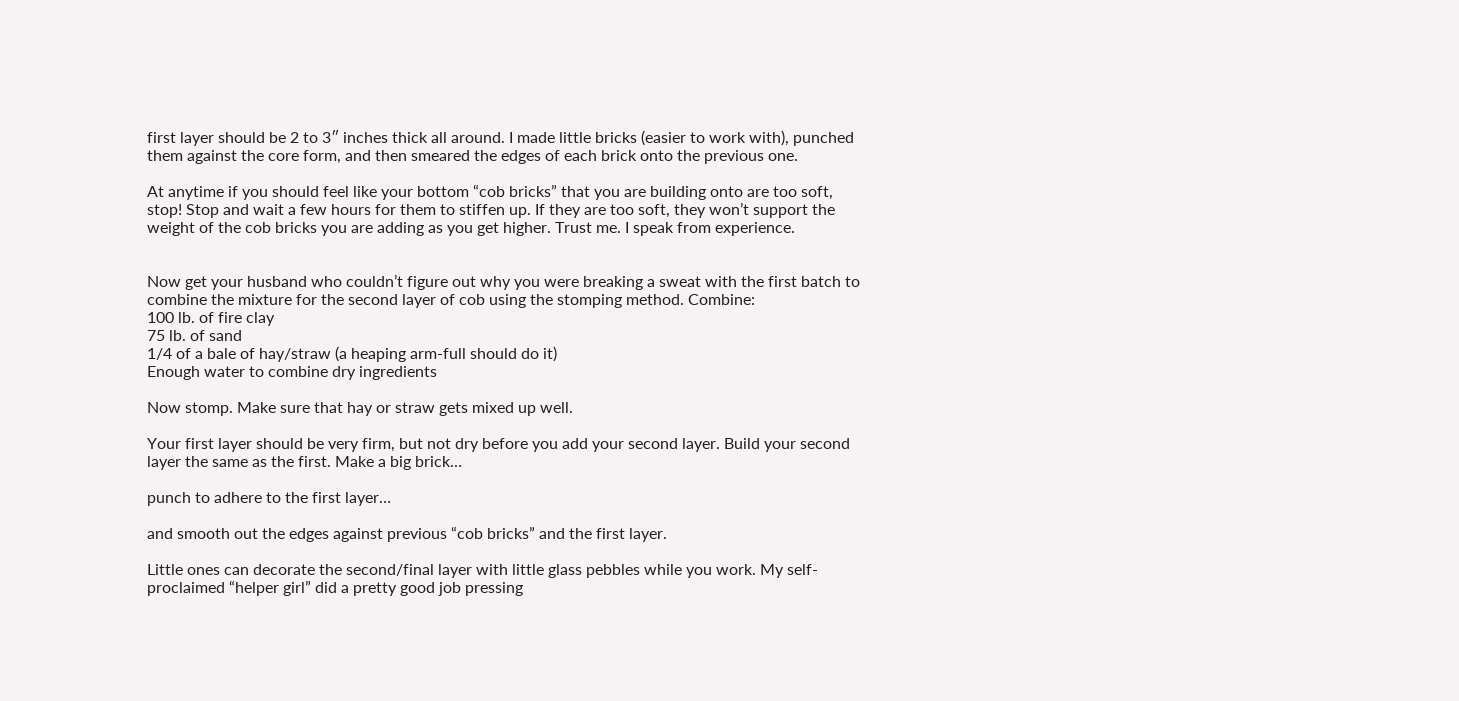first layer should be 2 to 3″ inches thick all around. I made little bricks (easier to work with), punched them against the core form, and then smeared the edges of each brick onto the previous one.

At anytime if you should feel like your bottom “cob bricks” that you are building onto are too soft, stop! Stop and wait a few hours for them to stiffen up. If they are too soft, they won’t support the weight of the cob bricks you are adding as you get higher. Trust me. I speak from experience.


Now get your husband who couldn’t figure out why you were breaking a sweat with the first batch to combine the mixture for the second layer of cob using the stomping method. Combine:
100 lb. of fire clay
75 lb. of sand
1/4 of a bale of hay/straw (a heaping arm-full should do it)
Enough water to combine dry ingredients

Now stomp. Make sure that hay or straw gets mixed up well.

Your first layer should be very firm, but not dry before you add your second layer. Build your second layer the same as the first. Make a big brick…

punch to adhere to the first layer…

and smooth out the edges against previous “cob bricks” and the first layer.

Little ones can decorate the second/final layer with little glass pebbles while you work. My self-proclaimed “helper girl” did a pretty good job pressing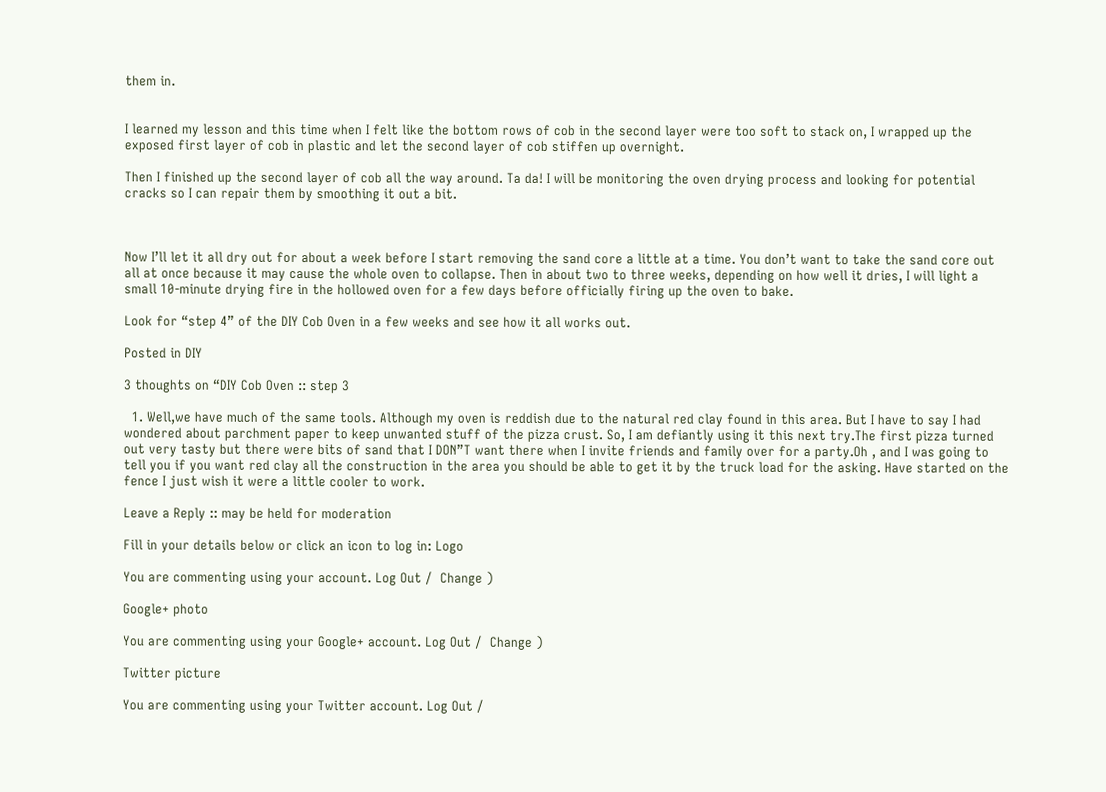them in.


I learned my lesson and this time when I felt like the bottom rows of cob in the second layer were too soft to stack on, I wrapped up the exposed first layer of cob in plastic and let the second layer of cob stiffen up overnight.

Then I finished up the second layer of cob all the way around. Ta da! I will be monitoring the oven drying process and looking for potential cracks so I can repair them by smoothing it out a bit.



Now I’ll let it all dry out for about a week before I start removing the sand core a little at a time. You don’t want to take the sand core out all at once because it may cause the whole oven to collapse. Then in about two to three weeks, depending on how well it dries, I will light a small 10-minute drying fire in the hollowed oven for a few days before officially firing up the oven to bake.

Look for “step 4” of the DIY Cob Oven in a few weeks and see how it all works out.

Posted in DIY

3 thoughts on “DIY Cob Oven :: step 3

  1. Well,we have much of the same tools. Although my oven is reddish due to the natural red clay found in this area. But I have to say I had wondered about parchment paper to keep unwanted stuff of the pizza crust. So, I am defiantly using it this next try.The first pizza turned out very tasty but there were bits of sand that I DON”T want there when I invite friends and family over for a party.Oh , and I was going to tell you if you want red clay all the construction in the area you should be able to get it by the truck load for the asking. Have started on the fence I just wish it were a little cooler to work.

Leave a Reply :: may be held for moderation

Fill in your details below or click an icon to log in: Logo

You are commenting using your account. Log Out /  Change )

Google+ photo

You are commenting using your Google+ account. Log Out /  Change )

Twitter picture

You are commenting using your Twitter account. Log Out /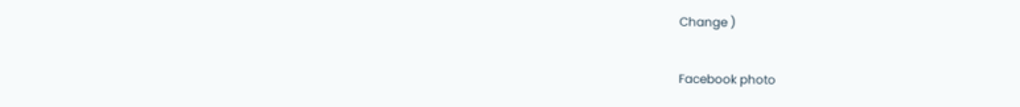Change )

Facebook photo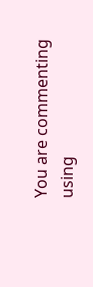You are commenting using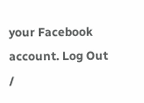your Facebook account. Log Out /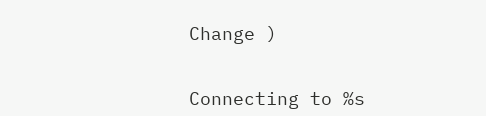Change )


Connecting to %s